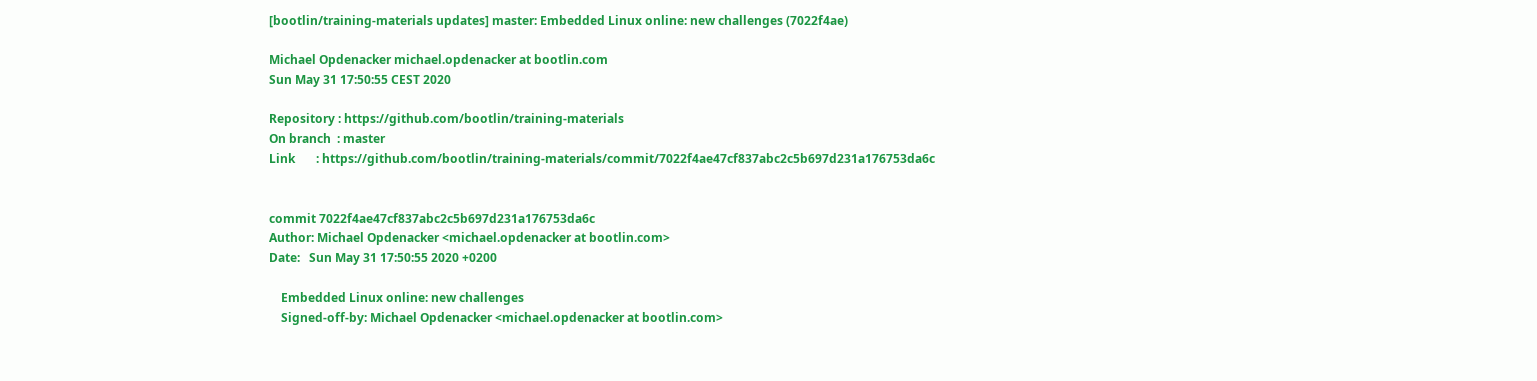[bootlin/training-materials updates] master: Embedded Linux online: new challenges (7022f4ae)

Michael Opdenacker michael.opdenacker at bootlin.com
Sun May 31 17:50:55 CEST 2020

Repository : https://github.com/bootlin/training-materials
On branch  : master
Link       : https://github.com/bootlin/training-materials/commit/7022f4ae47cf837abc2c5b697d231a176753da6c


commit 7022f4ae47cf837abc2c5b697d231a176753da6c
Author: Michael Opdenacker <michael.opdenacker at bootlin.com>
Date:   Sun May 31 17:50:55 2020 +0200

    Embedded Linux online: new challenges
    Signed-off-by: Michael Opdenacker <michael.opdenacker at bootlin.com>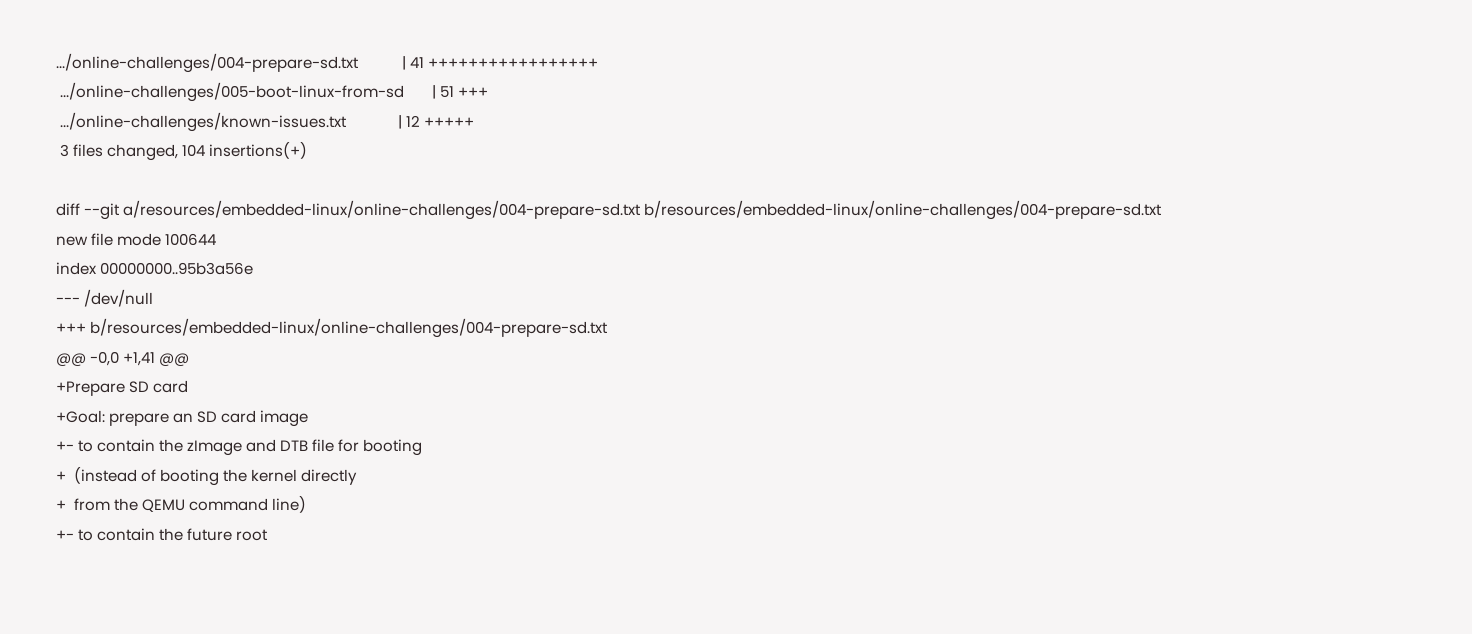.../online-challenges/004-prepare-sd.txt           | 41 +++++++++++++++++
 .../online-challenges/005-boot-linux-from-sd       | 51 +++
 .../online-challenges/known-issues.txt             | 12 +++++
 3 files changed, 104 insertions(+)

diff --git a/resources/embedded-linux/online-challenges/004-prepare-sd.txt b/resources/embedded-linux/online-challenges/004-prepare-sd.txt
new file mode 100644
index 00000000..95b3a56e
--- /dev/null
+++ b/resources/embedded-linux/online-challenges/004-prepare-sd.txt
@@ -0,0 +1,41 @@
+Prepare SD card
+Goal: prepare an SD card image
+- to contain the zImage and DTB file for booting
+  (instead of booting the kernel directly
+  from the QEMU command line)
+- to contain the future root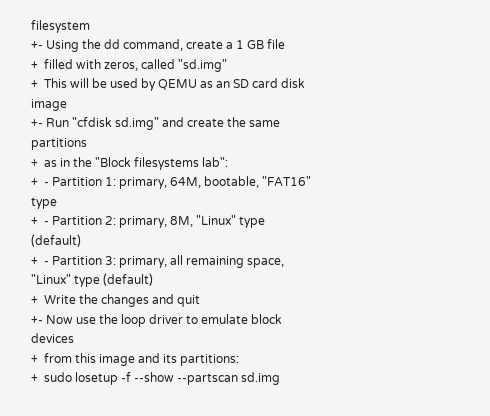filesystem
+- Using the dd command, create a 1 GB file
+  filled with zeros, called "sd.img"
+  This will be used by QEMU as an SD card disk image
+- Run "cfdisk sd.img" and create the same partitions
+  as in the "Block filesystems lab":
+  - Partition 1: primary, 64M, bootable, "FAT16" type
+  - Partition 2: primary, 8M, "Linux" type (default)
+  - Partition 3: primary, all remaining space, "Linux" type (default)
+  Write the changes and quit
+- Now use the loop driver to emulate block devices
+  from this image and its partitions:
+  sudo losetup -f --show --partscan sd.img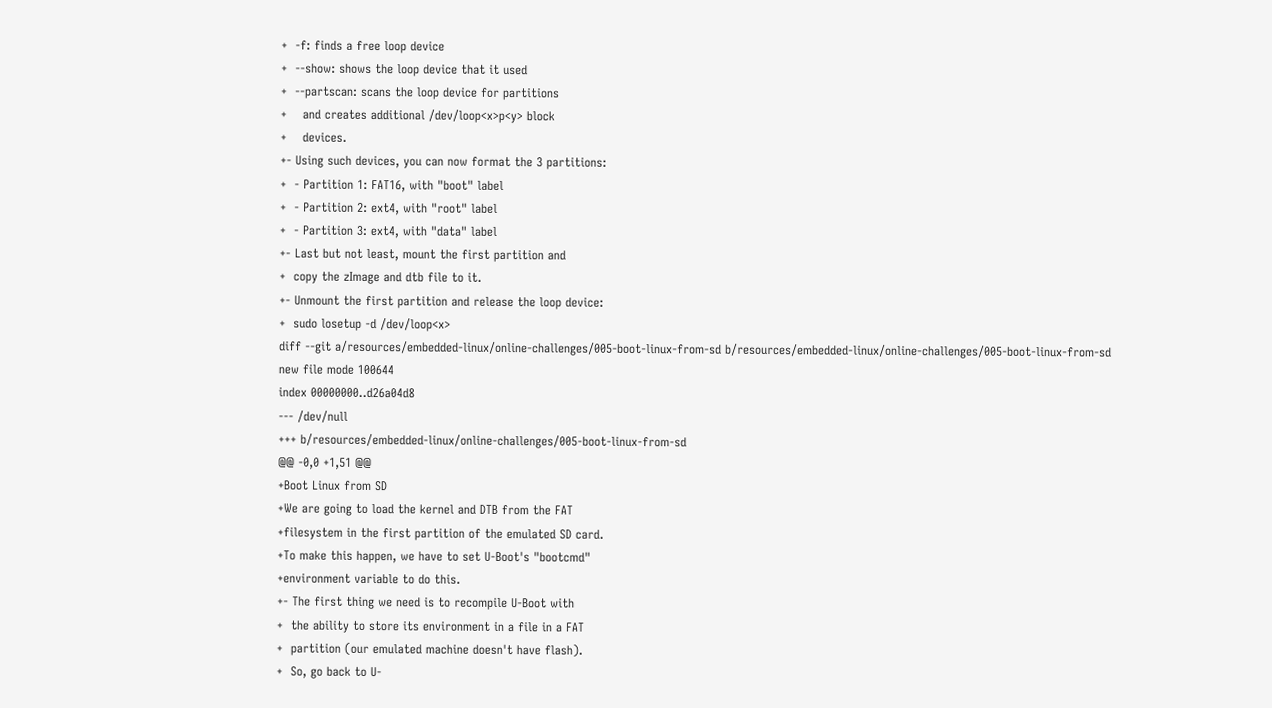+  -f: finds a free loop device
+  --show: shows the loop device that it used
+  --partscan: scans the loop device for partitions
+    and creates additional /dev/loop<x>p<y> block
+    devices.
+- Using such devices, you can now format the 3 partitions:
+  - Partition 1: FAT16, with "boot" label
+  - Partition 2: ext4, with "root" label
+  - Partition 3: ext4, with "data" label
+- Last but not least, mount the first partition and
+  copy the zImage and dtb file to it.
+- Unmount the first partition and release the loop device:
+  sudo losetup -d /dev/loop<x>
diff --git a/resources/embedded-linux/online-challenges/005-boot-linux-from-sd b/resources/embedded-linux/online-challenges/005-boot-linux-from-sd
new file mode 100644
index 00000000..d26a04d8
--- /dev/null
+++ b/resources/embedded-linux/online-challenges/005-boot-linux-from-sd
@@ -0,0 +1,51 @@
+Boot Linux from SD
+We are going to load the kernel and DTB from the FAT
+filesystem in the first partition of the emulated SD card.
+To make this happen, we have to set U-Boot's "bootcmd"
+environment variable to do this.
+- The first thing we need is to recompile U-Boot with
+  the ability to store its environment in a file in a FAT
+  partition (our emulated machine doesn't have flash).
+  So, go back to U-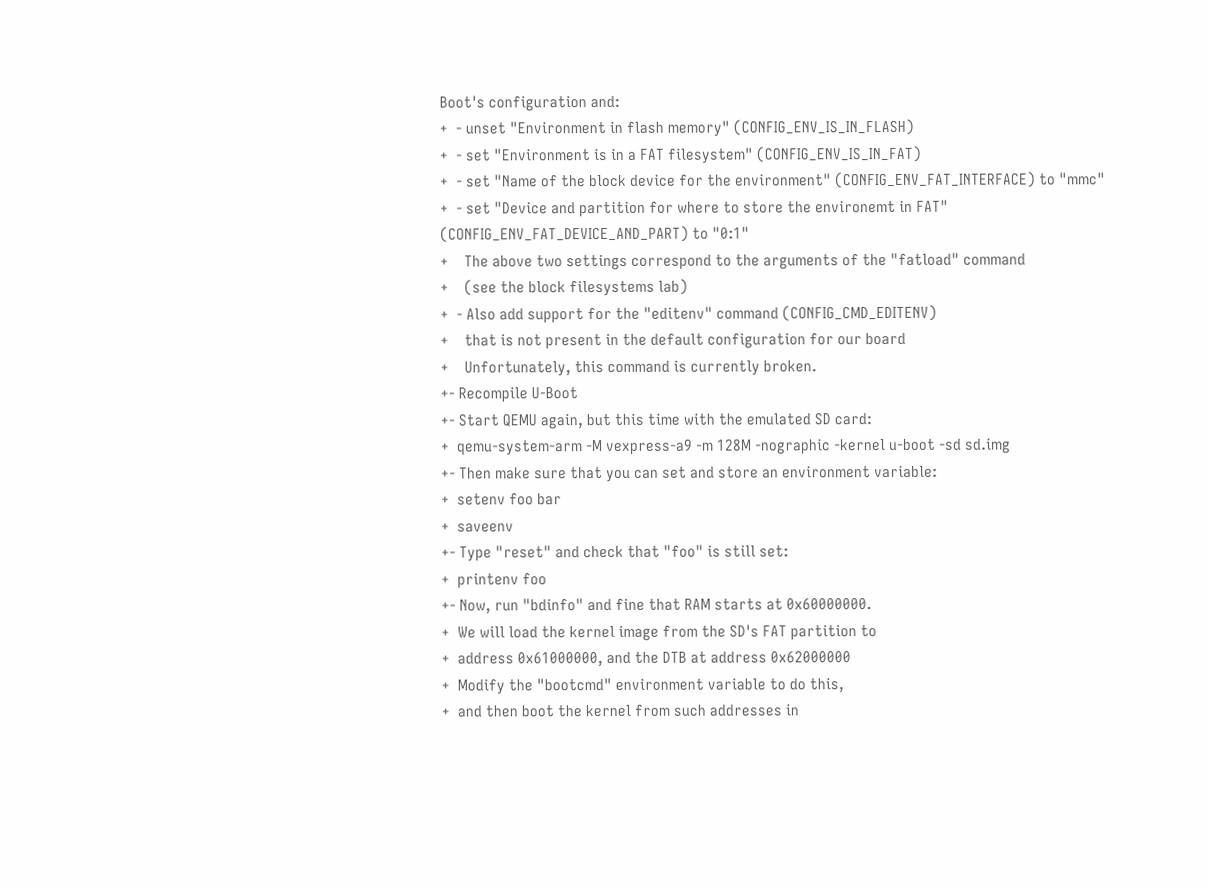Boot's configuration and:
+  - unset "Environment in flash memory" (CONFIG_ENV_IS_IN_FLASH)
+  - set "Environment is in a FAT filesystem" (CONFIG_ENV_IS_IN_FAT)
+  - set "Name of the block device for the environment" (CONFIG_ENV_FAT_INTERFACE) to "mmc"
+  - set "Device and partition for where to store the environemt in FAT" (CONFIG_ENV_FAT_DEVICE_AND_PART) to "0:1"
+    The above two settings correspond to the arguments of the "fatload" command
+    (see the block filesystems lab)
+  - Also add support for the "editenv" command (CONFIG_CMD_EDITENV)
+    that is not present in the default configuration for our board
+    Unfortunately, this command is currently broken.
+- Recompile U-Boot
+- Start QEMU again, but this time with the emulated SD card:
+  qemu-system-arm -M vexpress-a9 -m 128M -nographic -kernel u-boot -sd sd.img
+- Then make sure that you can set and store an environment variable:
+  setenv foo bar
+  saveenv
+- Type "reset" and check that "foo" is still set:
+  printenv foo
+- Now, run "bdinfo" and fine that RAM starts at 0x60000000.
+  We will load the kernel image from the SD's FAT partition to
+  address 0x61000000, and the DTB at address 0x62000000
+  Modify the "bootcmd" environment variable to do this,
+  and then boot the kernel from such addresses in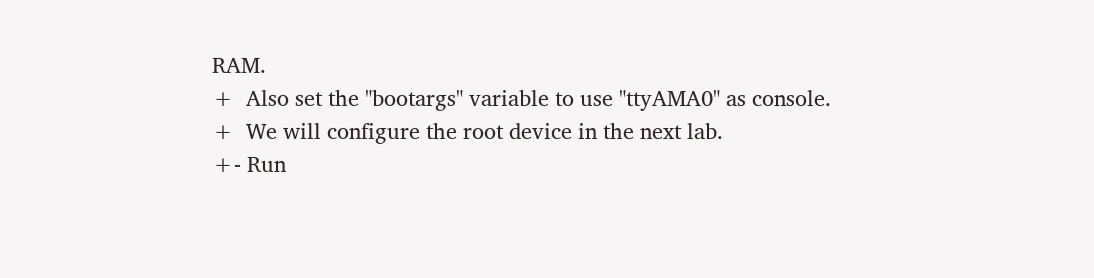RAM.
+  Also set the "bootargs" variable to use "ttyAMA0" as console.
+  We will configure the root device in the next lab.
+- Run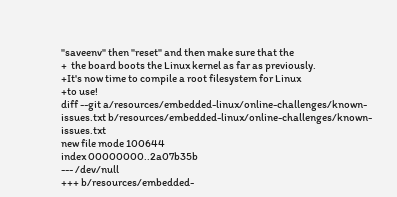"saveenv" then "reset" and then make sure that the
+  the board boots the Linux kernel as far as previously.
+It's now time to compile a root filesystem for Linux
+to use!
diff --git a/resources/embedded-linux/online-challenges/known-issues.txt b/resources/embedded-linux/online-challenges/known-issues.txt
new file mode 100644
index 00000000..2a07b35b
--- /dev/null
+++ b/resources/embedded-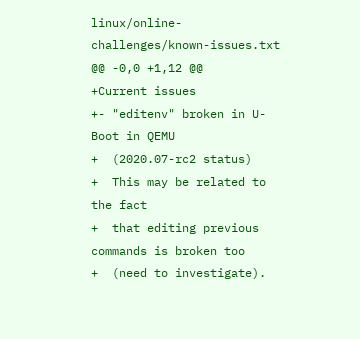linux/online-challenges/known-issues.txt
@@ -0,0 +1,12 @@
+Current issues
+- "editenv" broken in U-Boot in QEMU
+  (2020.07-rc2 status)
+  This may be related to the fact
+  that editing previous commands is broken too
+  (need to investigate).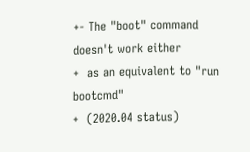+- The "boot" command doesn't work either
+  as an equivalent to "run bootcmd"
+  (2020.04 status)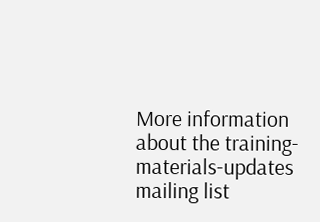More information about the training-materials-updates mailing list